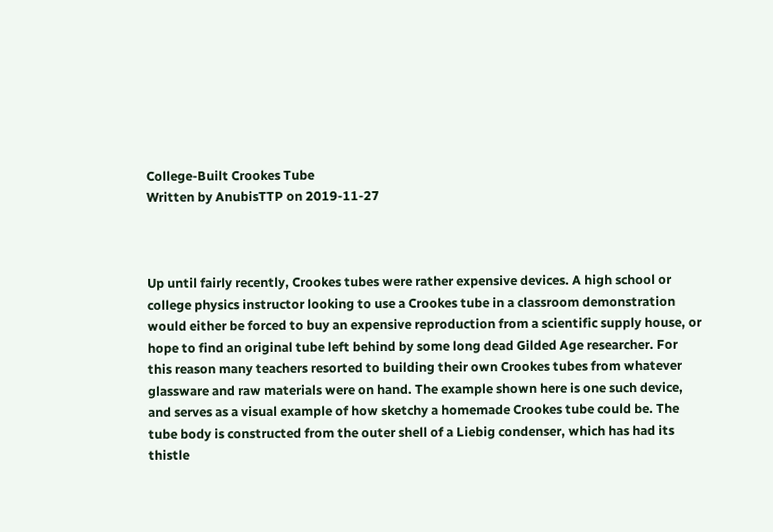College-Built Crookes Tube
Written by AnubisTTP on 2019-11-27



Up until fairly recently, Crookes tubes were rather expensive devices. A high school or college physics instructor looking to use a Crookes tube in a classroom demonstration would either be forced to buy an expensive reproduction from a scientific supply house, or hope to find an original tube left behind by some long dead Gilded Age researcher. For this reason many teachers resorted to building their own Crookes tubes from whatever glassware and raw materials were on hand. The example shown here is one such device, and serves as a visual example of how sketchy a homemade Crookes tube could be. The tube body is constructed from the outer shell of a Liebig condenser, which has had its thistle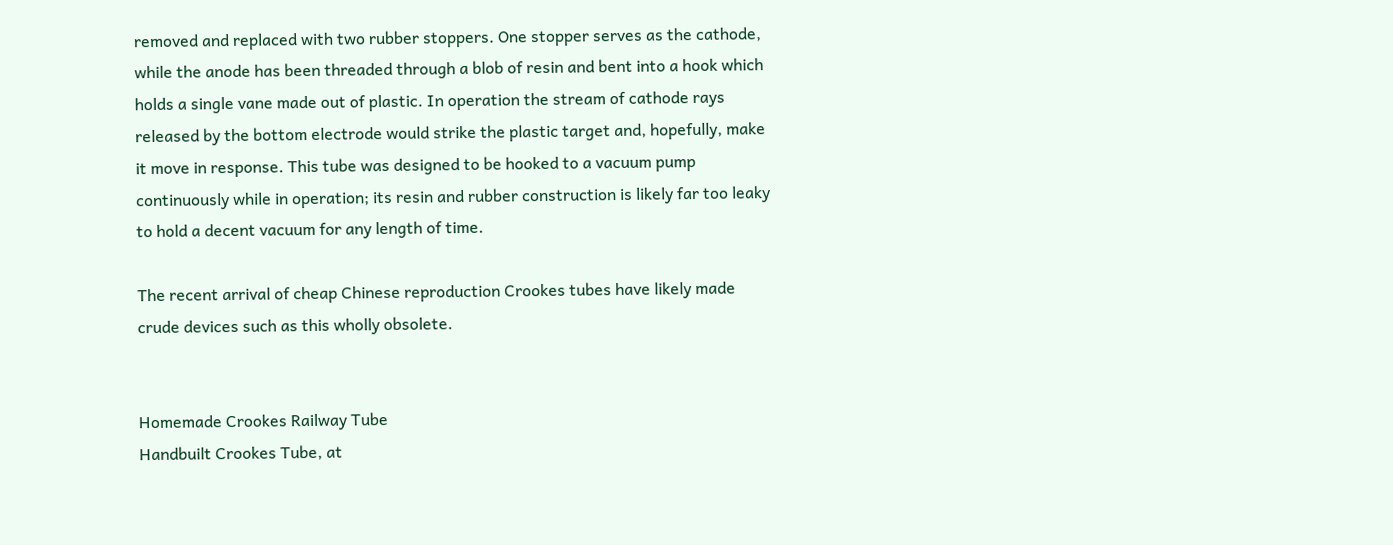removed and replaced with two rubber stoppers. One stopper serves as the cathode, while the anode has been threaded through a blob of resin and bent into a hook which holds a single vane made out of plastic. In operation the stream of cathode rays released by the bottom electrode would strike the plastic target and, hopefully, make it move in response. This tube was designed to be hooked to a vacuum pump continuously while in operation; its resin and rubber construction is likely far too leaky to hold a decent vacuum for any length of time.

The recent arrival of cheap Chinese reproduction Crookes tubes have likely made crude devices such as this wholly obsolete.


Homemade Crookes Railway Tube
Handbuilt Crookes Tube, at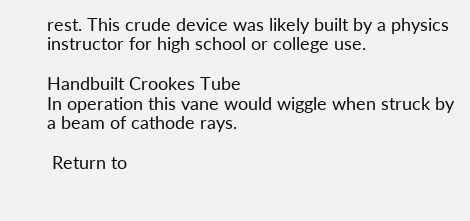rest. This crude device was likely built by a physics instructor for high school or college use.

Handbuilt Crookes Tube
In operation this vane would wiggle when struck by a beam of cathode rays.

 Return to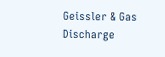Geissler & Gas Discharge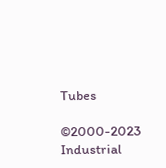Tubes

©2000-2023 Industrial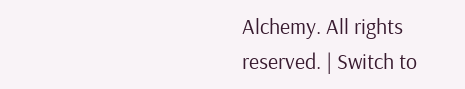Alchemy. All rights reserved. | Switch to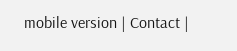mobile version | Contact |